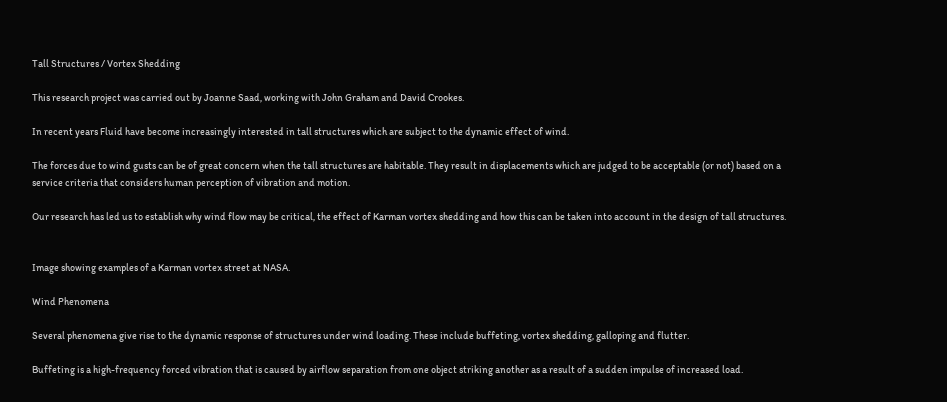Tall Structures / Vortex Shedding

This research project was carried out by Joanne Saad, working with John Graham and David Crookes.

In recent years Fluid have become increasingly interested in tall structures which are subject to the dynamic effect of wind.

The forces due to wind gusts can be of great concern when the tall structures are habitable. They result in displacements which are judged to be acceptable (or not) based on a service criteria that considers human perception of vibration and motion.

Our research has led us to establish why wind flow may be critical, the effect of Karman vortex shedding and how this can be taken into account in the design of tall structures.


Image showing examples of a Karman vortex street at NASA.

Wind Phenomena

Several phenomena give rise to the dynamic response of structures under wind loading. These include buffeting, vortex shedding, galloping and flutter.

Buffeting is a high-frequency forced vibration that is caused by airflow separation from one object striking another as a result of a sudden impulse of increased load.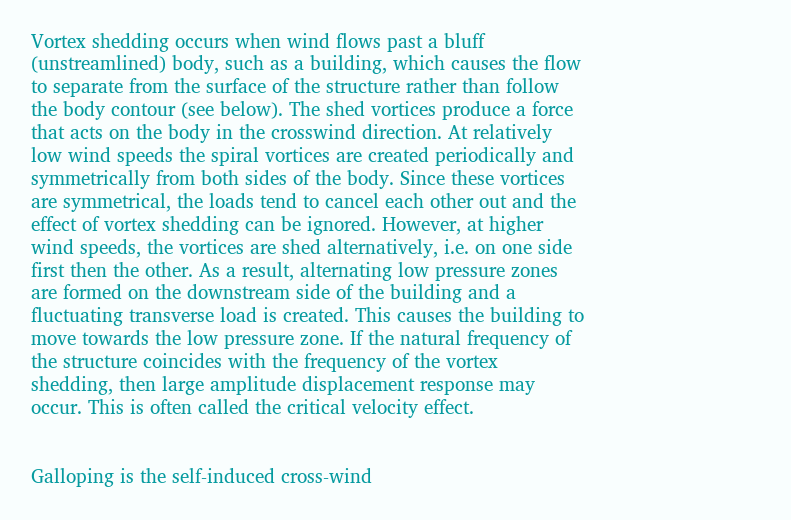Vortex shedding occurs when wind flows past a bluff (unstreamlined) body, such as a building, which causes the flow to separate from the surface of the structure rather than follow the body contour (see below). The shed vortices produce a force that acts on the body in the crosswind direction. At relatively low wind speeds the spiral vortices are created periodically and symmetrically from both sides of the body. Since these vortices are symmetrical, the loads tend to cancel each other out and the effect of vortex shedding can be ignored. However, at higher wind speeds, the vortices are shed alternatively, i.e. on one side first then the other. As a result, alternating low pressure zones are formed on the downstream side of the building and a fluctuating transverse load is created. This causes the building to move towards the low pressure zone. If the natural frequency of the structure coincides with the frequency of the vortex shedding, then large amplitude displacement response may occur. This is often called the critical velocity effect.


Galloping is the self-induced cross-wind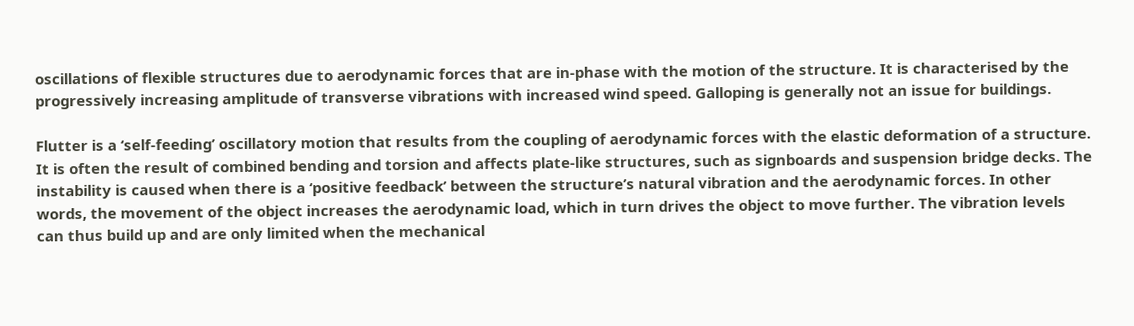oscillations of flexible structures due to aerodynamic forces that are in-phase with the motion of the structure. It is characterised by the progressively increasing amplitude of transverse vibrations with increased wind speed. Galloping is generally not an issue for buildings.

Flutter is a ‘self-feeding’ oscillatory motion that results from the coupling of aerodynamic forces with the elastic deformation of a structure. It is often the result of combined bending and torsion and affects plate-like structures, such as signboards and suspension bridge decks. The instability is caused when there is a ‘positive feedback’ between the structure’s natural vibration and the aerodynamic forces. In other words, the movement of the object increases the aerodynamic load, which in turn drives the object to move further. The vibration levels can thus build up and are only limited when the mechanical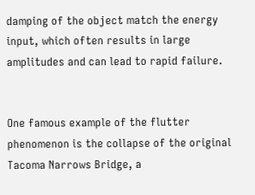damping of the object match the energy input, which often results in large amplitudes and can lead to rapid failure.


One famous example of the flutter phenomenon is the collapse of the original Tacoma Narrows Bridge, a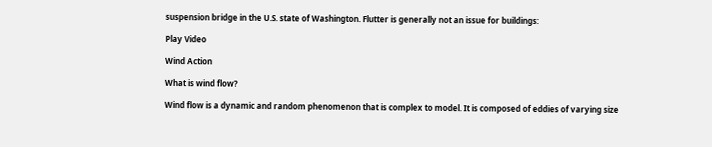suspension bridge in the U.S. state of Washington. Flutter is generally not an issue for buildings:

Play Video

Wind Action

What is wind flow?

Wind flow is a dynamic and random phenomenon that is complex to model. It is composed of eddies of varying size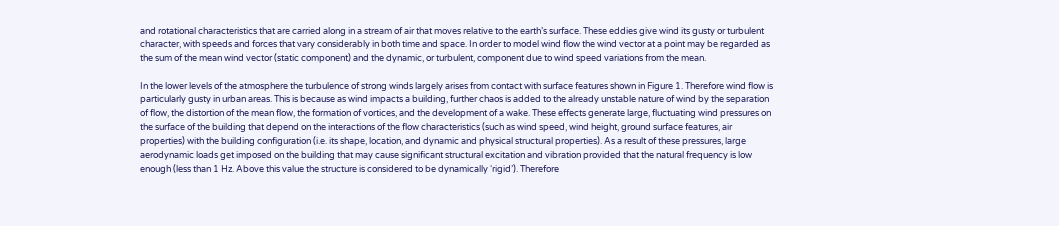and rotational characteristics that are carried along in a stream of air that moves relative to the earth’s surface. These eddies give wind its gusty or turbulent character, with speeds and forces that vary considerably in both time and space. In order to model wind flow the wind vector at a point may be regarded as the sum of the mean wind vector (static component) and the dynamic, or turbulent, component due to wind speed variations from the mean.

In the lower levels of the atmosphere the turbulence of strong winds largely arises from contact with surface features shown in Figure 1. Therefore wind flow is particularly gusty in urban areas. This is because as wind impacts a building, further chaos is added to the already unstable nature of wind by the separation of flow, the distortion of the mean flow, the formation of vortices, and the development of a wake. These effects generate large, fluctuating wind pressures on the surface of the building that depend on the interactions of the flow characteristics (such as wind speed, wind height, ground surface features, air properties) with the building configuration (i.e. its shape, location, and dynamic and physical structural properties). As a result of these pressures, large aerodynamic loads get imposed on the building that may cause significant structural excitation and vibration provided that the natural frequency is low enough (less than 1 Hz. Above this value the structure is considered to be dynamically ‘rigid’). Therefore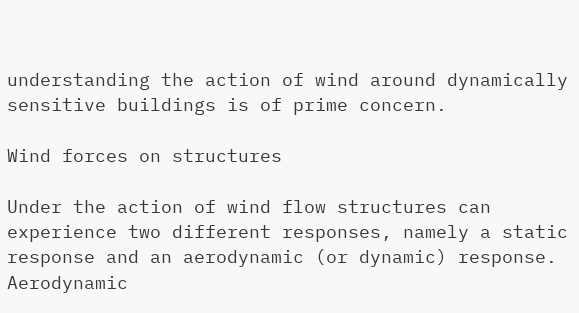understanding the action of wind around dynamically sensitive buildings is of prime concern.

Wind forces on structures

Under the action of wind flow structures can experience two different responses, namely a static response and an aerodynamic (or dynamic) response. Aerodynamic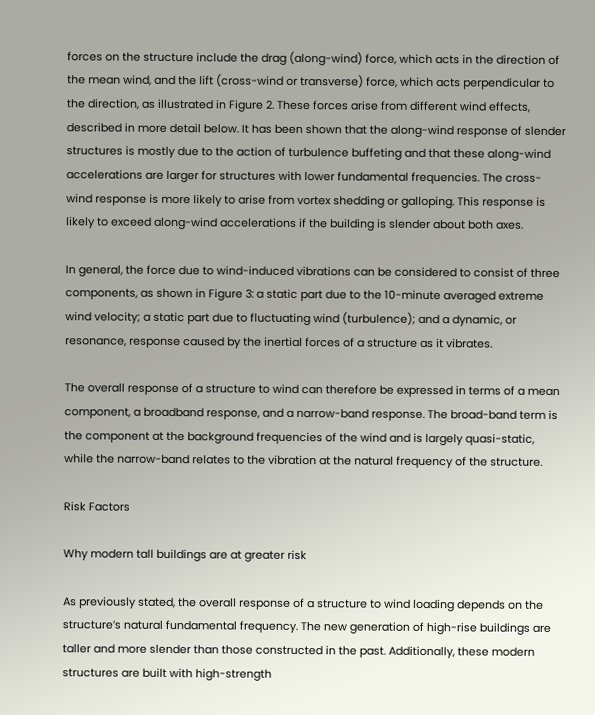forces on the structure include the drag (along-wind) force, which acts in the direction of the mean wind, and the lift (cross-wind or transverse) force, which acts perpendicular to the direction, as illustrated in Figure 2. These forces arise from different wind effects, described in more detail below. It has been shown that the along-wind response of slender structures is mostly due to the action of turbulence buffeting and that these along-wind accelerations are larger for structures with lower fundamental frequencies. The cross-wind response is more likely to arise from vortex shedding or galloping. This response is likely to exceed along-wind accelerations if the building is slender about both axes.

In general, the force due to wind-induced vibrations can be considered to consist of three components, as shown in Figure 3: a static part due to the 10-minute averaged extreme wind velocity; a static part due to fluctuating wind (turbulence); and a dynamic, or resonance, response caused by the inertial forces of a structure as it vibrates.

The overall response of a structure to wind can therefore be expressed in terms of a mean component, a broadband response, and a narrow-band response. The broad-band term is the component at the background frequencies of the wind and is largely quasi-static, while the narrow-band relates to the vibration at the natural frequency of the structure.

Risk Factors

Why modern tall buildings are at greater risk

As previously stated, the overall response of a structure to wind loading depends on the structure’s natural fundamental frequency. The new generation of high-rise buildings are taller and more slender than those constructed in the past. Additionally, these modern structures are built with high-strength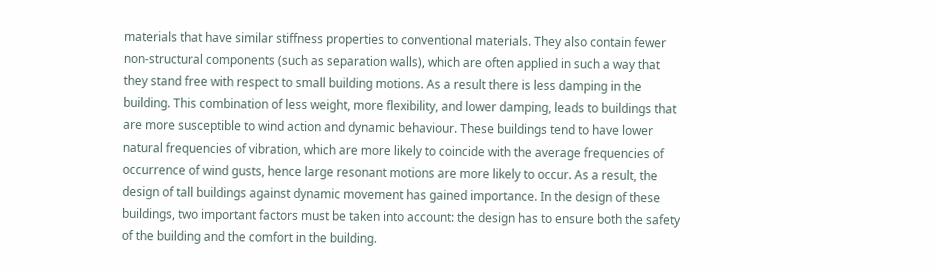materials that have similar stiffness properties to conventional materials. They also contain fewer non-structural components (such as separation walls), which are often applied in such a way that they stand free with respect to small building motions. As a result there is less damping in the building. This combination of less weight, more flexibility, and lower damping, leads to buildings that are more susceptible to wind action and dynamic behaviour. These buildings tend to have lower natural frequencies of vibration, which are more likely to coincide with the average frequencies of occurrence of wind gusts, hence large resonant motions are more likely to occur. As a result, the design of tall buildings against dynamic movement has gained importance. In the design of these buildings, two important factors must be taken into account: the design has to ensure both the safety of the building and the comfort in the building.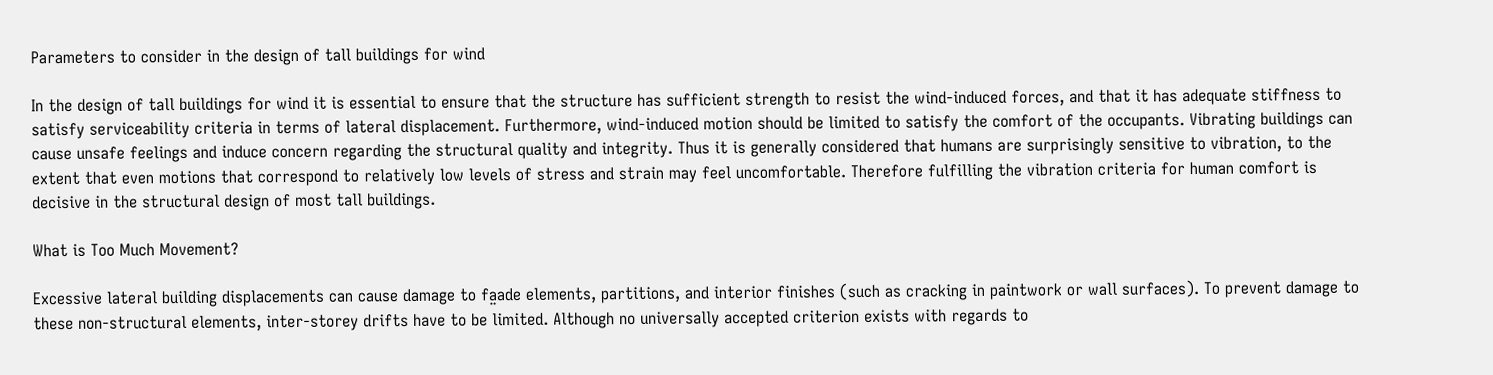Parameters to consider in the design of tall buildings for wind

In the design of tall buildings for wind it is essential to ensure that the structure has sufficient strength to resist the wind-induced forces, and that it has adequate stiffness to satisfy serviceability criteria in terms of lateral displacement. Furthermore, wind-induced motion should be limited to satisfy the comfort of the occupants. Vibrating buildings can cause unsafe feelings and induce concern regarding the structural quality and integrity. Thus it is generally considered that humans are surprisingly sensitive to vibration, to the extent that even motions that correspond to relatively low levels of stress and strain may feel uncomfortable. Therefore fulfilling the vibration criteria for human comfort is decisive in the structural design of most tall buildings.

What is Too Much Movement?

Excessive lateral building displacements can cause damage to fa̤ade elements, partitions, and interior finishes (such as cracking in paintwork or wall surfaces). To prevent damage to these non-structural elements, inter-storey drifts have to be limited. Although no universally accepted criterion exists with regards to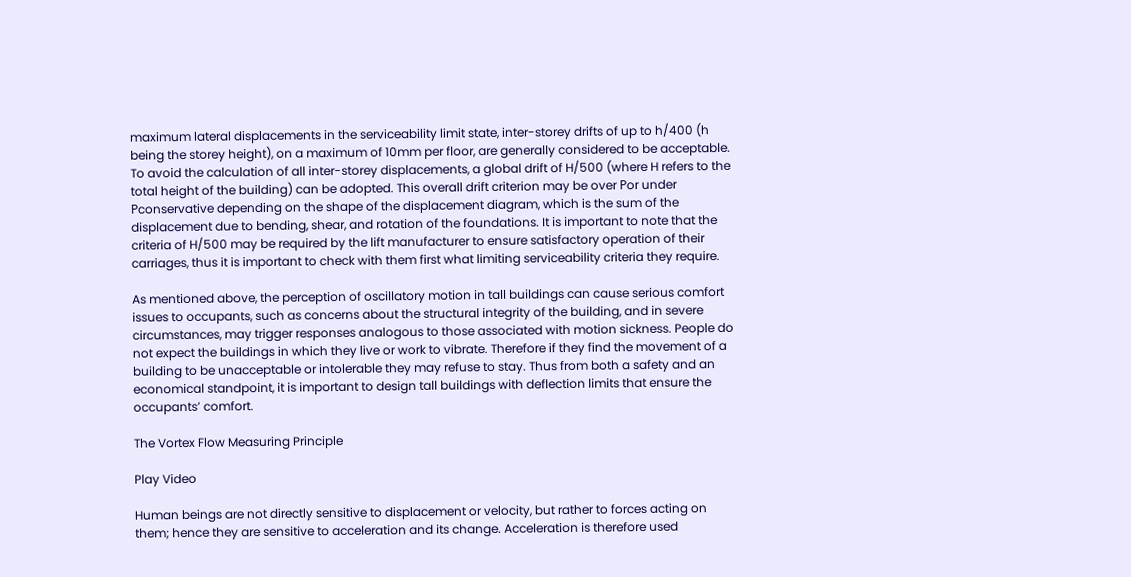maximum lateral displacements in the serviceability limit state, inter-storey drifts of up to h/400 (h being the storey height), on a maximum of 10mm per floor, are generally considered to be acceptable. To avoid the calculation of all inter-storey displacements, a global drift of H/500 (where H refers to the total height of the building) can be adopted. This overall drift criterion may be over Рor under Рconservative depending on the shape of the displacement diagram, which is the sum of the displacement due to bending, shear, and rotation of the foundations. It is important to note that the criteria of H/500 may be required by the lift manufacturer to ensure satisfactory operation of their carriages, thus it is important to check with them first what limiting serviceability criteria they require.

As mentioned above, the perception of oscillatory motion in tall buildings can cause serious comfort issues to occupants, such as concerns about the structural integrity of the building, and in severe circumstances, may trigger responses analogous to those associated with motion sickness. People do not expect the buildings in which they live or work to vibrate. Therefore if they find the movement of a building to be unacceptable or intolerable they may refuse to stay. Thus from both a safety and an economical standpoint, it is important to design tall buildings with deflection limits that ensure the occupants’ comfort.

The Vortex Flow Measuring Principle

Play Video

Human beings are not directly sensitive to displacement or velocity, but rather to forces acting on them; hence they are sensitive to acceleration and its change. Acceleration is therefore used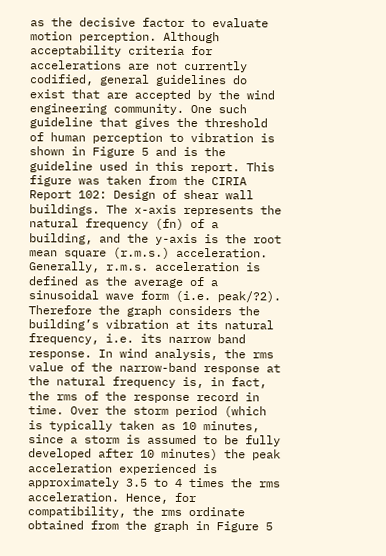as the decisive factor to evaluate motion perception. Although acceptability criteria for accelerations are not currently codified, general guidelines do exist that are accepted by the wind engineering community. One such guideline that gives the threshold of human perception to vibration is shown in Figure 5 and is the guideline used in this report. This figure was taken from the CIRIA Report 102: Design of shear wall buildings. The x-axis represents the natural frequency (fn) of a building, and the y-axis is the root mean square (r.m.s.) acceleration. Generally, r.m.s. acceleration is defined as the average of a sinusoidal wave form (i.e. peak/?2). Therefore the graph considers the building’s vibration at its natural frequency, i.e. its narrow band response. In wind analysis, the rms value of the narrow-band response at the natural frequency is, in fact, the rms of the response record in time. Over the storm period (which is typically taken as 10 minutes, since a storm is assumed to be fully developed after 10 minutes) the peak acceleration experienced is approximately 3.5 to 4 times the rms acceleration. Hence, for compatibility, the rms ordinate obtained from the graph in Figure 5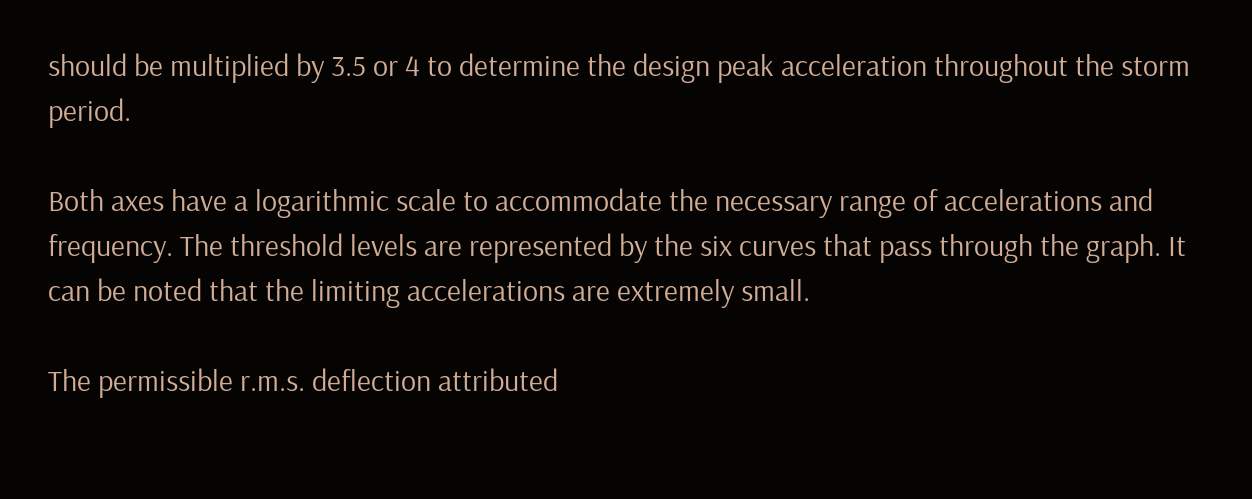should be multiplied by 3.5 or 4 to determine the design peak acceleration throughout the storm period.

Both axes have a logarithmic scale to accommodate the necessary range of accelerations and frequency. The threshold levels are represented by the six curves that pass through the graph. It can be noted that the limiting accelerations are extremely small.

The permissible r.m.s. deflection attributed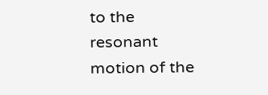to the resonant motion of the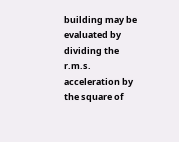building may be evaluated by dividing the r.m.s. acceleration by the square of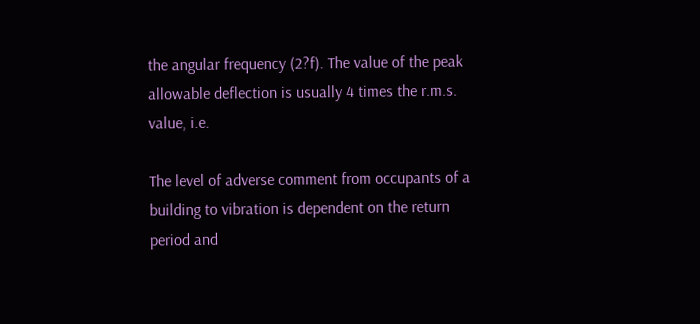the angular frequency (2?f). The value of the peak allowable deflection is usually 4 times the r.m.s. value, i.e.

The level of adverse comment from occupants of a building to vibration is dependent on the return period and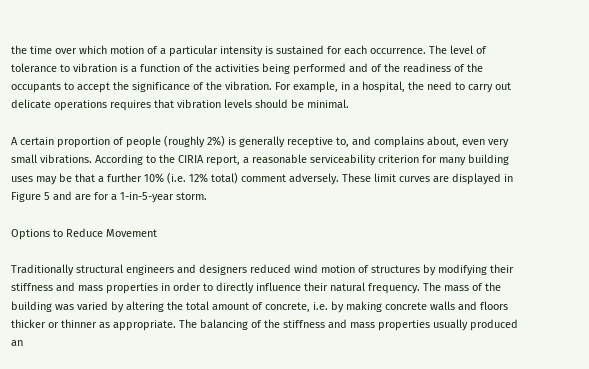the time over which motion of a particular intensity is sustained for each occurrence. The level of tolerance to vibration is a function of the activities being performed and of the readiness of the occupants to accept the significance of the vibration. For example, in a hospital, the need to carry out delicate operations requires that vibration levels should be minimal.

A certain proportion of people (roughly 2%) is generally receptive to, and complains about, even very small vibrations. According to the CIRIA report, a reasonable serviceability criterion for many building uses may be that a further 10% (i.e. 12% total) comment adversely. These limit curves are displayed in Figure 5 and are for a 1-in-5-year storm.

Options to Reduce Movement

Traditionally structural engineers and designers reduced wind motion of structures by modifying their stiffness and mass properties in order to directly influence their natural frequency. The mass of the building was varied by altering the total amount of concrete, i.e. by making concrete walls and floors thicker or thinner as appropriate. The balancing of the stiffness and mass properties usually produced an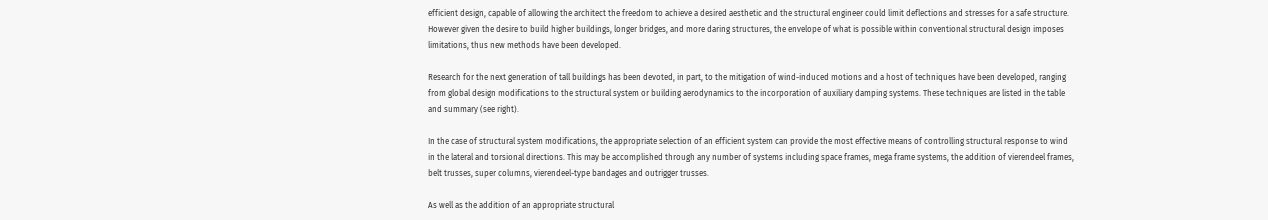efficient design, capable of allowing the architect the freedom to achieve a desired aesthetic and the structural engineer could limit deflections and stresses for a safe structure. However given the desire to build higher buildings, longer bridges, and more daring structures, the envelope of what is possible within conventional structural design imposes limitations, thus new methods have been developed.

Research for the next generation of tall buildings has been devoted, in part, to the mitigation of wind-induced motions and a host of techniques have been developed, ranging from global design modifications to the structural system or building aerodynamics to the incorporation of auxiliary damping systems. These techniques are listed in the table and summary (see right).

In the case of structural system modifications, the appropriate selection of an efficient system can provide the most effective means of controlling structural response to wind in the lateral and torsional directions. This may be accomplished through any number of systems including space frames, mega frame systems, the addition of vierendeel frames, belt trusses, super columns, vierendeel-type bandages and outrigger trusses.

As well as the addition of an appropriate structural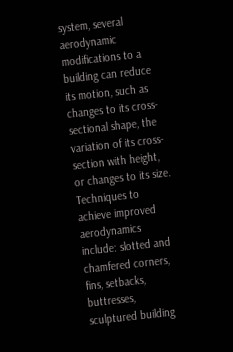system, several aerodynamic modifications to a building can reduce its motion, such as changes to its cross-sectional shape, the variation of its cross-section with height, or changes to its size. Techniques to achieve improved aerodynamics include: slotted and chamfered corners, fins, setbacks, buttresses, sculptured building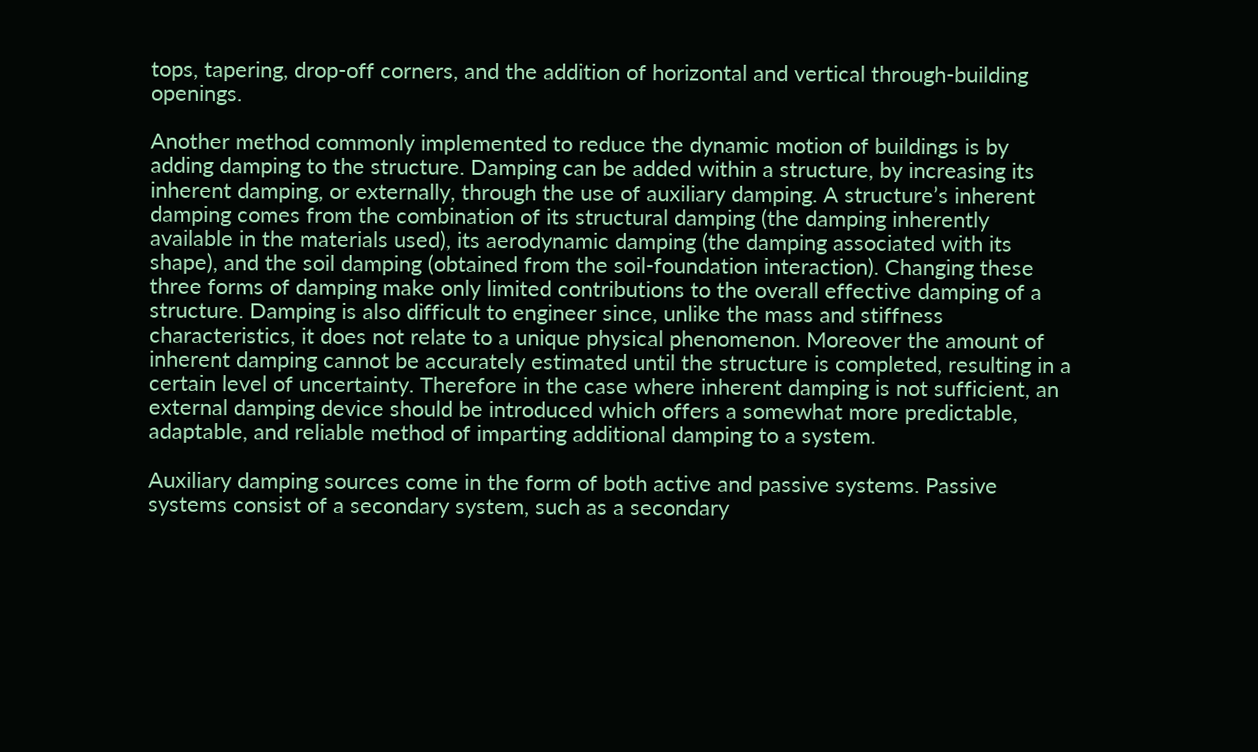tops, tapering, drop-off corners, and the addition of horizontal and vertical through-building openings.

Another method commonly implemented to reduce the dynamic motion of buildings is by adding damping to the structure. Damping can be added within a structure, by increasing its inherent damping, or externally, through the use of auxiliary damping. A structure’s inherent damping comes from the combination of its structural damping (the damping inherently available in the materials used), its aerodynamic damping (the damping associated with its shape), and the soil damping (obtained from the soil-foundation interaction). Changing these three forms of damping make only limited contributions to the overall effective damping of a structure. Damping is also difficult to engineer since, unlike the mass and stiffness characteristics, it does not relate to a unique physical phenomenon. Moreover the amount of inherent damping cannot be accurately estimated until the structure is completed, resulting in a certain level of uncertainty. Therefore in the case where inherent damping is not sufficient, an external damping device should be introduced which offers a somewhat more predictable, adaptable, and reliable method of imparting additional damping to a system.

Auxiliary damping sources come in the form of both active and passive systems. Passive systems consist of a secondary system, such as a secondary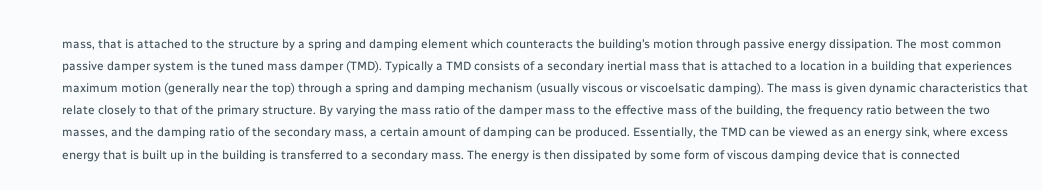mass, that is attached to the structure by a spring and damping element which counteracts the building’s motion through passive energy dissipation. The most common passive damper system is the tuned mass damper (TMD). Typically a TMD consists of a secondary inertial mass that is attached to a location in a building that experiences maximum motion (generally near the top) through a spring and damping mechanism (usually viscous or viscoelsatic damping). The mass is given dynamic characteristics that relate closely to that of the primary structure. By varying the mass ratio of the damper mass to the effective mass of the building, the frequency ratio between the two masses, and the damping ratio of the secondary mass, a certain amount of damping can be produced. Essentially, the TMD can be viewed as an energy sink, where excess energy that is built up in the building is transferred to a secondary mass. The energy is then dissipated by some form of viscous damping device that is connected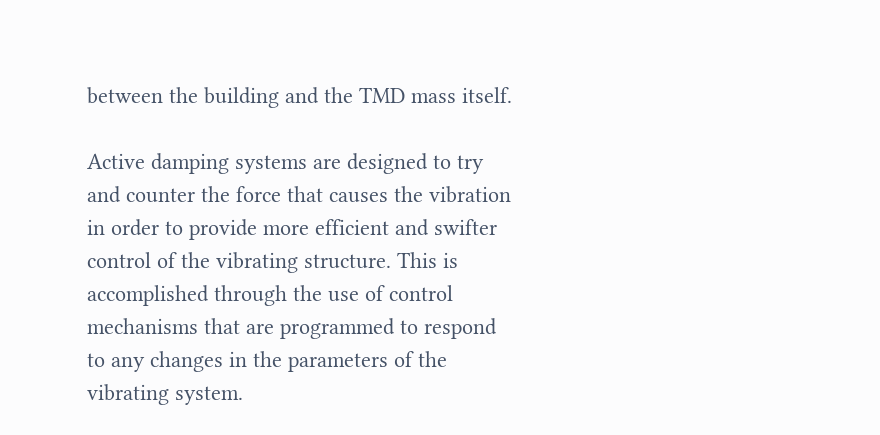between the building and the TMD mass itself.

Active damping systems are designed to try and counter the force that causes the vibration in order to provide more efficient and swifter control of the vibrating structure. This is accomplished through the use of control mechanisms that are programmed to respond to any changes in the parameters of the vibrating system.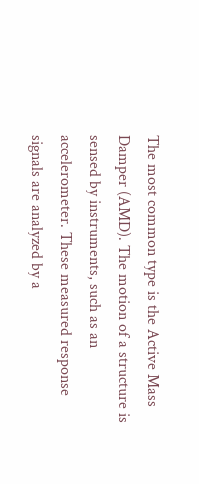The most common type is the Active Mass Damper (AMD). The motion of a structure is sensed by instruments, such as an accelerometer. These measured response signals are analyzed by a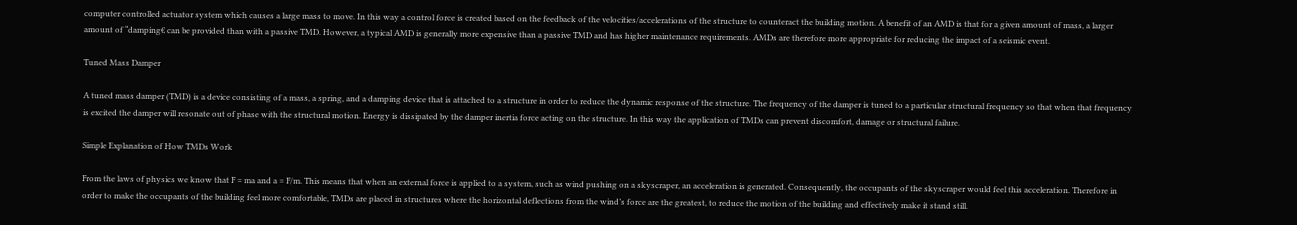computer controlled actuator system which causes a large mass to move. In this way a control force is created based on the feedback of the velocities/accelerations of the structure to counteract the building motion. A benefit of an AMD is that for a given amount of mass, a larger amount of “damping€ can be provided than with a passive TMD. However, a typical AMD is generally more expensive than a passive TMD and has higher maintenance requirements. AMDs are therefore more appropriate for reducing the impact of a seismic event.

Tuned Mass Damper

A tuned mass damper (TMD) is a device consisting of a mass, a spring, and a damping device that is attached to a structure in order to reduce the dynamic response of the structure. The frequency of the damper is tuned to a particular structural frequency so that when that frequency is excited the damper will resonate out of phase with the structural motion. Energy is dissipated by the damper inertia force acting on the structure. In this way the application of TMDs can prevent discomfort, damage or structural failure.

Simple Explanation of How TMDs Work

From the laws of physics we know that F = ma and a = F/m. This means that when an external force is applied to a system, such as wind pushing on a skyscraper, an acceleration is generated. Consequently, the occupants of the skyscraper would feel this acceleration. Therefore in order to make the occupants of the building feel more comfortable, TMDs are placed in structures where the horizontal deflections from the wind’s force are the greatest, to reduce the motion of the building and effectively make it stand still.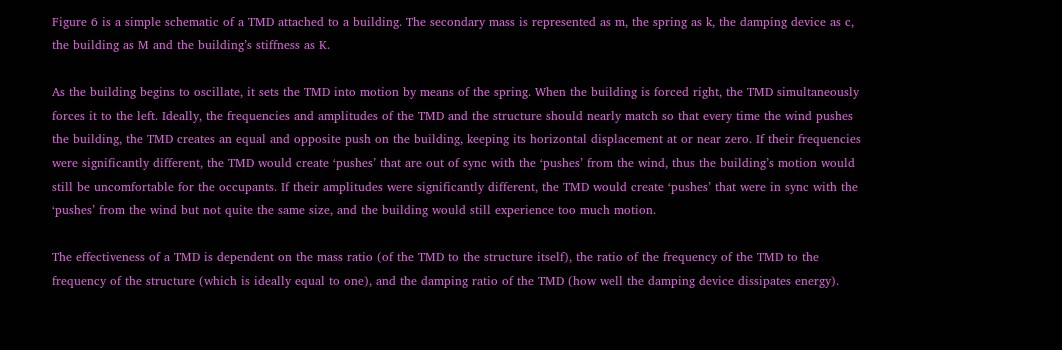Figure 6 is a simple schematic of a TMD attached to a building. The secondary mass is represented as m, the spring as k, the damping device as c, the building as M and the building’s stiffness as K.

As the building begins to oscillate, it sets the TMD into motion by means of the spring. When the building is forced right, the TMD simultaneously forces it to the left. Ideally, the frequencies and amplitudes of the TMD and the structure should nearly match so that every time the wind pushes the building, the TMD creates an equal and opposite push on the building, keeping its horizontal displacement at or near zero. If their frequencies were significantly different, the TMD would create ‘pushes’ that are out of sync with the ‘pushes’ from the wind, thus the building’s motion would still be uncomfortable for the occupants. If their amplitudes were significantly different, the TMD would create ‘pushes’ that were in sync with the ‘pushes’ from the wind but not quite the same size, and the building would still experience too much motion.

The effectiveness of a TMD is dependent on the mass ratio (of the TMD to the structure itself), the ratio of the frequency of the TMD to the frequency of the structure (which is ideally equal to one), and the damping ratio of the TMD (how well the damping device dissipates energy).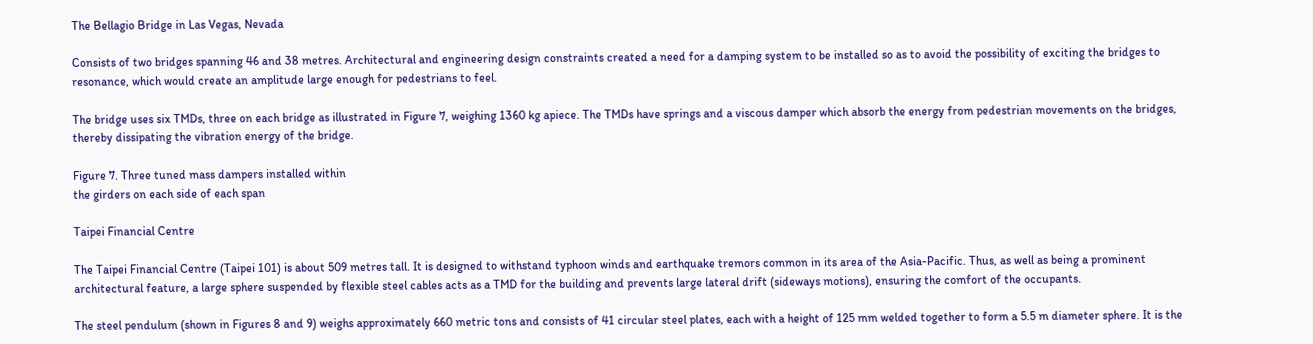The Bellagio Bridge in Las Vegas, Nevada

Consists of two bridges spanning 46 and 38 metres. Architectural and engineering design constraints created a need for a damping system to be installed so as to avoid the possibility of exciting the bridges to resonance, which would create an amplitude large enough for pedestrians to feel.

The bridge uses six TMDs, three on each bridge as illustrated in Figure 7, weighing 1360 kg apiece. The TMDs have springs and a viscous damper which absorb the energy from pedestrian movements on the bridges, thereby dissipating the vibration energy of the bridge.

Figure 7. Three tuned mass dampers installed within
the girders on each side of each span

Taipei Financial Centre

The Taipei Financial Centre (Taipei 101) is about 509 metres tall. It is designed to withstand typhoon winds and earthquake tremors common in its area of the Asia-Pacific. Thus, as well as being a prominent architectural feature, a large sphere suspended by flexible steel cables acts as a TMD for the building and prevents large lateral drift (sideways motions), ensuring the comfort of the occupants.

The steel pendulum (shown in Figures 8 and 9) weighs approximately 660 metric tons and consists of 41 circular steel plates, each with a height of 125 mm welded together to form a 5.5 m diameter sphere. It is the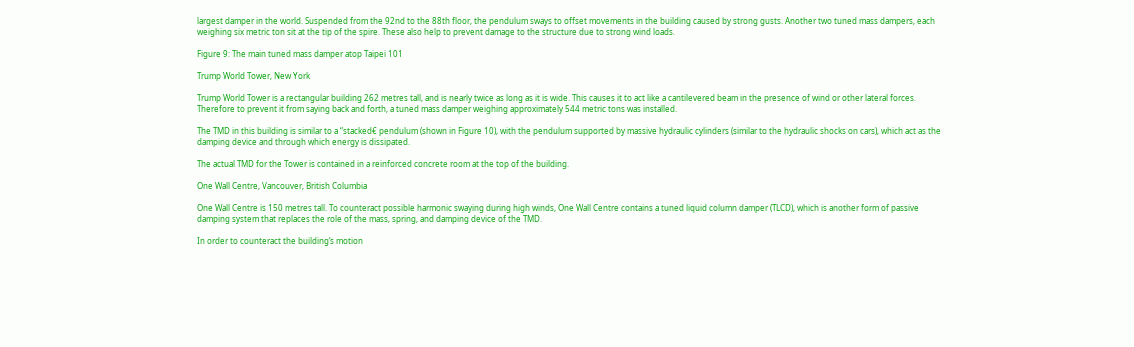largest damper in the world. Suspended from the 92nd to the 88th floor, the pendulum sways to offset movements in the building caused by strong gusts. Another two tuned mass dampers, each weighing six metric ton sit at the tip of the spire. These also help to prevent damage to the structure due to strong wind loads.

Figure 9: The main tuned mass damper atop Taipei 101

Trump World Tower, New York

Trump World Tower is a rectangular building 262 metres tall, and is nearly twice as long as it is wide. This causes it to act like a cantilevered beam in the presence of wind or other lateral forces. Therefore to prevent it from saying back and forth, a tuned mass damper weighing approximately 544 metric tons was installed.

The TMD in this building is similar to a “stacked€ pendulum (shown in Figure 10), with the pendulum supported by massive hydraulic cylinders (similar to the hydraulic shocks on cars), which act as the damping device and through which energy is dissipated.

The actual TMD for the Tower is contained in a reinforced concrete room at the top of the building.

One Wall Centre, Vancouver, British Columbia

One Wall Centre is 150 metres tall. To counteract possible harmonic swaying during high winds, One Wall Centre contains a tuned liquid column damper (TLCD), which is another form of passive damping system that replaces the role of the mass, spring, and damping device of the TMD.

In order to counteract the building’s motion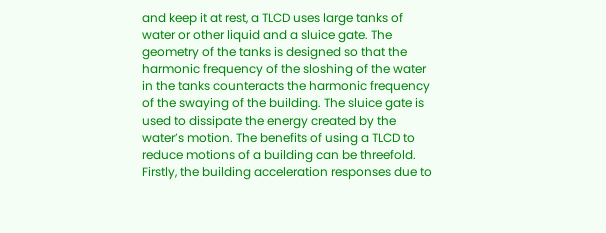and keep it at rest, a TLCD uses large tanks of water or other liquid and a sluice gate. The geometry of the tanks is designed so that the harmonic frequency of the sloshing of the water in the tanks counteracts the harmonic frequency of the swaying of the building. The sluice gate is used to dissipate the energy created by the water’s motion. The benefits of using a TLCD to reduce motions of a building can be threefold. Firstly, the building acceleration responses due to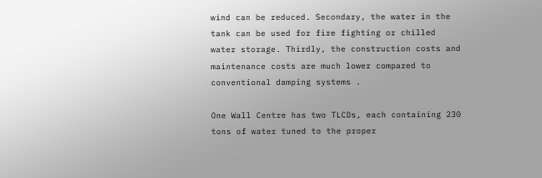wind can be reduced. Secondary, the water in the tank can be used for fire fighting or chilled water storage. Thirdly, the construction costs and maintenance costs are much lower compared to conventional damping systems .

One Wall Centre has two TLCDs, each containing 230 tons of water tuned to the proper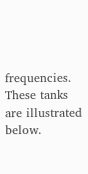frequencies. These tanks are illustrated below.